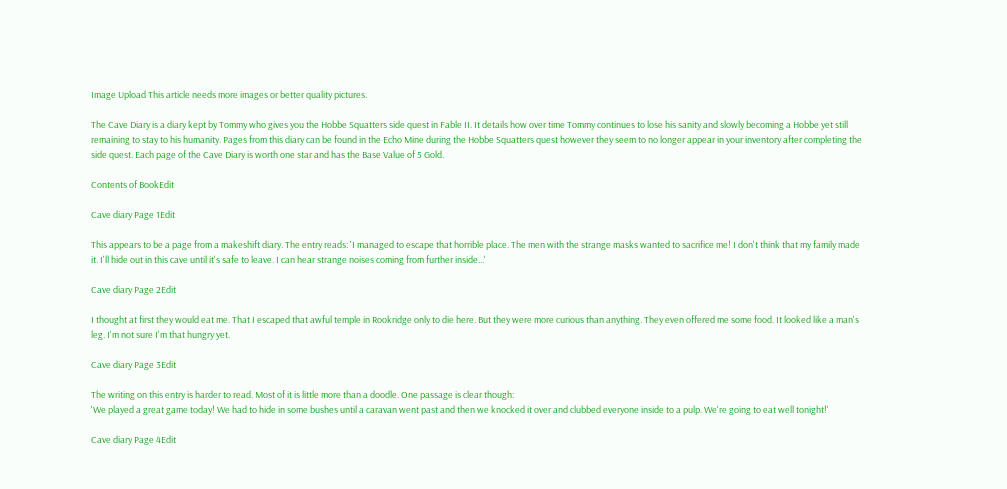Image Upload This article needs more images or better quality pictures.

The Cave Diary is a diary kept by Tommy who gives you the Hobbe Squatters side quest in Fable II. It details how over time Tommy continues to lose his sanity and slowly becoming a Hobbe yet still remaining to stay to his humanity. Pages from this diary can be found in the Echo Mine during the Hobbe Squatters quest however they seem to no longer appear in your inventory after completing the side quest. Each page of the Cave Diary is worth one star and has the Base Value of 5 Gold.

Contents of BookEdit

Cave diary Page 1Edit

This appears to be a page from a makeshift diary. The entry reads: 'I managed to escape that horrible place. The men with the strange masks wanted to sacrifice me! I don't think that my family made it. I'll hide out in this cave until it's safe to leave. I can hear strange noises coming from further inside...'

Cave diary Page 2Edit

I thought at first they would eat me. That I escaped that awful temple in Rookridge only to die here. But they were more curious than anything. They even offered me some food. It looked like a man's leg. I'm not sure I'm that hungry yet.

Cave diary Page 3Edit

The writing on this entry is harder to read. Most of it is little more than a doodle. One passage is clear though:
'We played a great game today! We had to hide in some bushes until a caravan went past and then we knocked it over and clubbed everyone inside to a pulp. We're going to eat well tonight!'

Cave diary Page 4Edit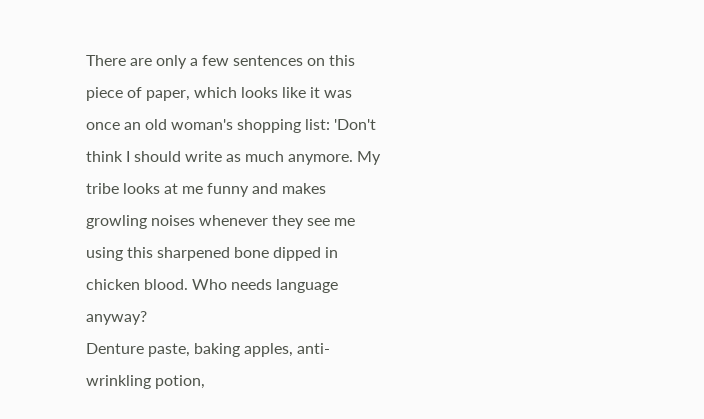There are only a few sentences on this piece of paper, which looks like it was once an old woman's shopping list: 'Don't think I should write as much anymore. My tribe looks at me funny and makes growling noises whenever they see me using this sharpened bone dipped in chicken blood. Who needs language anyway?
Denture paste, baking apples, anti-wrinkling potion,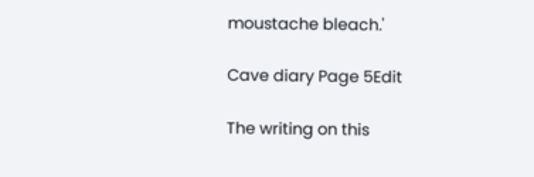moustache bleach.'

Cave diary Page 5Edit

The writing on this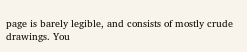page is barely legible, and consists of mostly crude drawings. You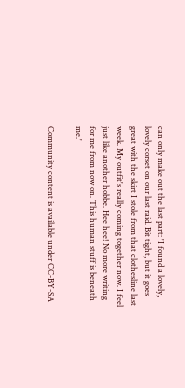can only make out the last part: 'I found a lovely, lovely corset on our last raid. Bit tight, but it goes great with the skirt I stole from that clothesline last week. My outfit's really coming together now. I feel just like another hobbe. Hee hee! No more writing for me from now on. This human stuff is beneath me.'

Community content is available under CC-BY-SA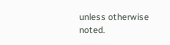unless otherwise noted.